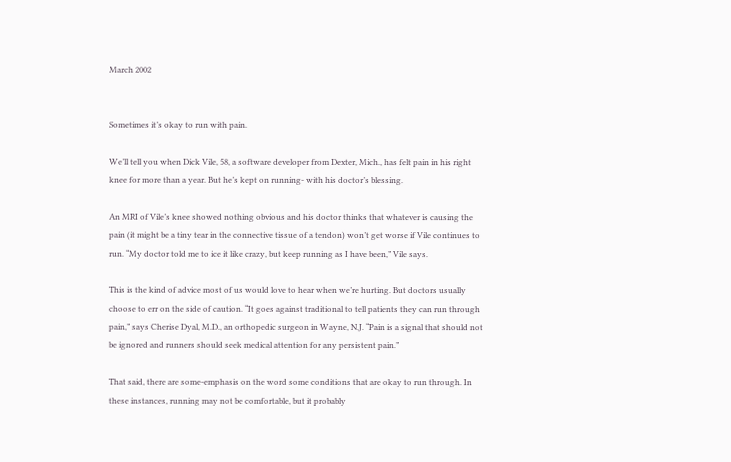March 2002


Sometimes it’s okay to run with pain.

We’ll tell you when Dick Vile, 58, a software developer from Dexter, Mich., has felt pain in his right knee for more than a year. But he’s kept on running- with his doctor’s blessing.

An MRI of Vile’s knee showed nothing obvious and his doctor thinks that whatever is causing the pain (it might be a tiny tear in the connective tissue of a tendon) won’t get worse if Vile continues to run. “My doctor told me to ice it like crazy, but keep running as I have been,” Vile says.

This is the kind of advice most of us would love to hear when we’re hurting. But doctors usually choose to err on the side of caution. “It goes against traditional to tell patients they can run through pain,” says Cherise Dyal, M.D., an orthopedic surgeon in Wayne, N.J. “Pain is a signal that should not be ignored and runners should seek medical attention for any persistent pain.”

That said, there are some-emphasis on the word some conditions that are okay to run through. In these instances, running may not be comfortable, but it probably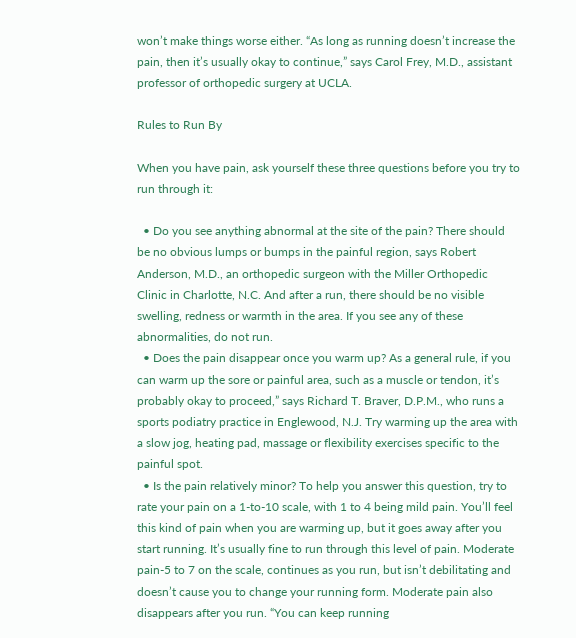won’t make things worse either. “As long as running doesn’t increase the pain, then it’s usually okay to continue,” says Carol Frey, M.D., assistant professor of orthopedic surgery at UCLA.

Rules to Run By

When you have pain, ask yourself these three questions before you try to run through it:

  • Do you see anything abnormal at the site of the pain? There should be no obvious lumps or bumps in the painful region, says Robert Anderson, M.D., an orthopedic surgeon with the Miller Orthopedic Clinic in Charlotte, N.C. And after a run, there should be no visible swelling, redness or warmth in the area. If you see any of these abnormalities, do not run.
  • Does the pain disappear once you warm up? As a general rule, if you can warm up the sore or painful area, such as a muscle or tendon, it’s probably okay to proceed,” says Richard T. Braver, D.P.M., who runs a sports podiatry practice in Englewood, N.J. Try warming up the area with a slow jog, heating pad, massage or flexibility exercises specific to the painful spot.
  • Is the pain relatively minor? To help you answer this question, try to rate your pain on a 1-to-10 scale, with 1 to 4 being mild pain. You’ll feel this kind of pain when you are warming up, but it goes away after you start running. It’s usually fine to run through this level of pain. Moderate pain-5 to 7 on the scale, continues as you run, but isn’t debilitating and doesn’t cause you to change your running form. Moderate pain also disappears after you run. “You can keep running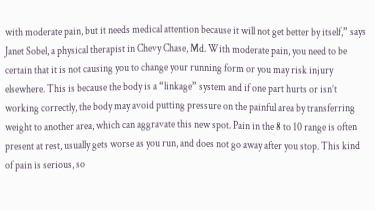with moderate pain, but it needs medical attention because it will not get better by itself,” says Janet Sobel, a physical therapist in Chevy Chase, Md. With moderate pain, you need to be certain that it is not causing you to change your running form or you may risk injury elsewhere. This is because the body is a “linkage” system and if one part hurts or isn’t working correctly, the body may avoid putting pressure on the painful area by transferring weight to another area, which can aggravate this new spot. Pain in the 8 to 10 range is often present at rest, usually gets worse as you run, and does not go away after you stop. This kind of pain is serious, so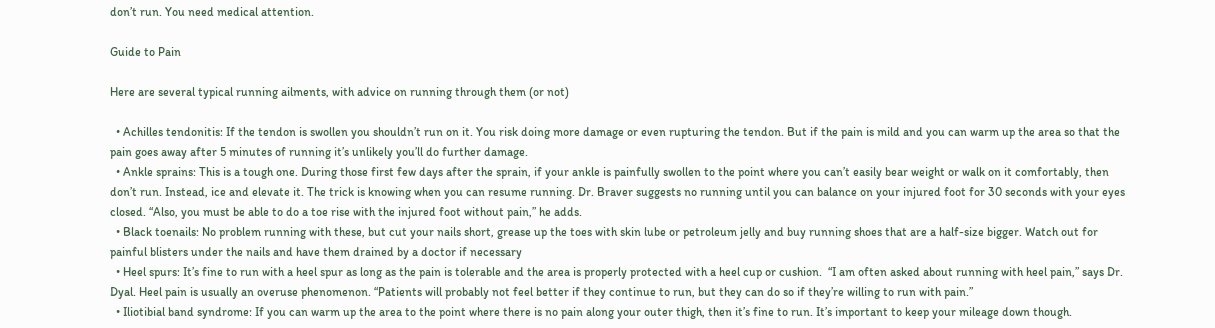don’t run. You need medical attention.

Guide to Pain

Here are several typical running ailments, with advice on running through them (or not)

  • Achilles tendonitis: If the tendon is swollen you shouldn’t run on it. You risk doing more damage or even rupturing the tendon. But if the pain is mild and you can warm up the area so that the pain goes away after 5 minutes of running it’s unlikely you’ll do further damage.
  • Ankle sprains: This is a tough one. During those first few days after the sprain, if your ankle is painfully swollen to the point where you can’t easily bear weight or walk on it comfortably, then don’t run. Instead, ice and elevate it. The trick is knowing when you can resume running. Dr. Braver suggests no running until you can balance on your injured foot for 30 seconds with your eyes closed. “Also, you must be able to do a toe rise with the injured foot without pain,” he adds.
  • Black toenails: No problem running with these, but cut your nails short, grease up the toes with skin lube or petroleum jelly and buy running shoes that are a half-size bigger. Watch out for painful blisters under the nails and have them drained by a doctor if necessary
  • Heel spurs: It’s fine to run with a heel spur as long as the pain is tolerable and the area is properly protected with a heel cup or cushion.  “I am often asked about running with heel pain,” says Dr. Dyal. Heel pain is usually an overuse phenomenon. “Patients will probably not feel better if they continue to run, but they can do so if they’re willing to run with pain.”
  • Iliotibial band syndrome: If you can warm up the area to the point where there is no pain along your outer thigh, then it’s fine to run. It’s important to keep your mileage down though.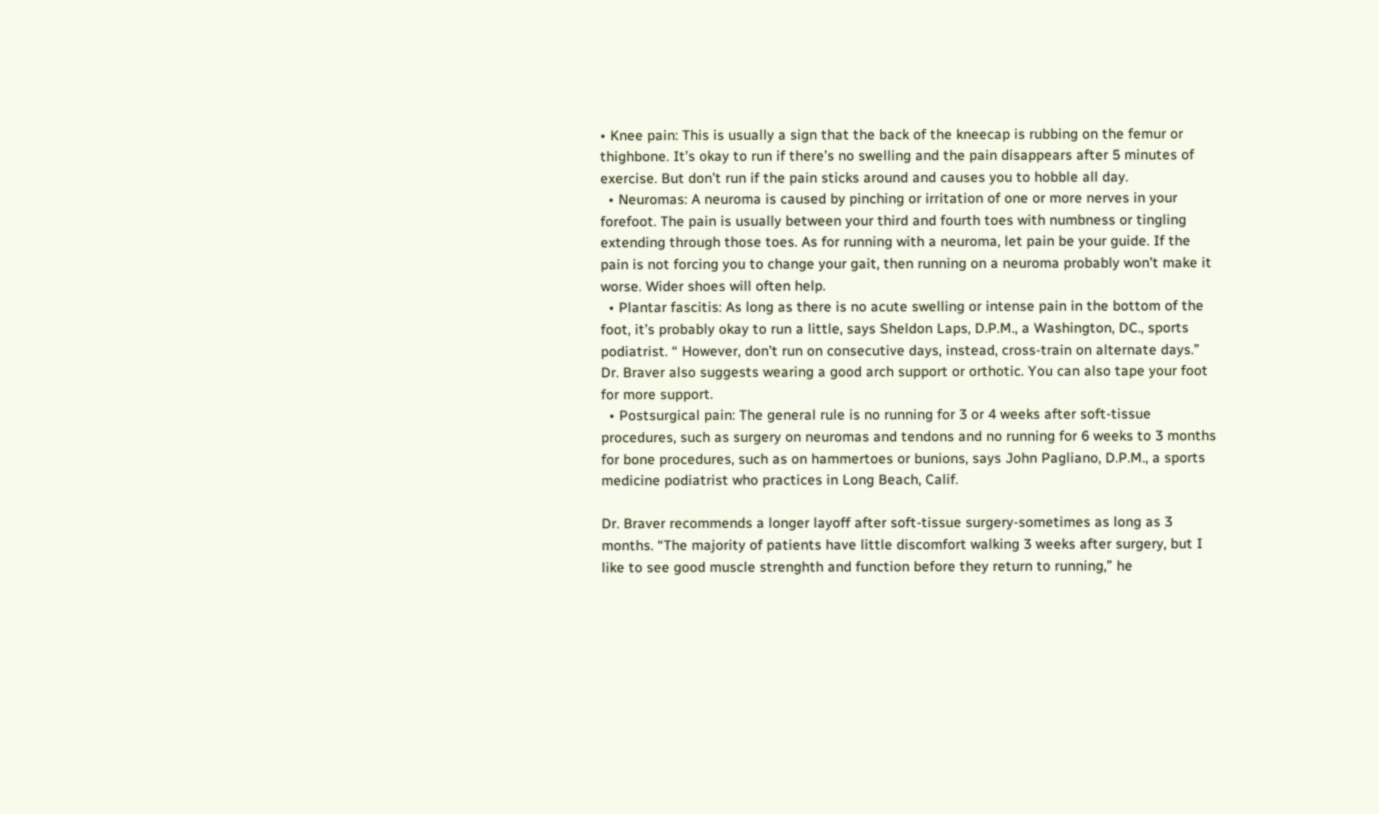• Knee pain: This is usually a sign that the back of the kneecap is rubbing on the femur or thighbone. It’s okay to run if there’s no swelling and the pain disappears after 5 minutes of exercise. But don’t run if the pain sticks around and causes you to hobble all day.
  • Neuromas: A neuroma is caused by pinching or irritation of one or more nerves in your forefoot. The pain is usually between your third and fourth toes with numbness or tingling extending through those toes. As for running with a neuroma, let pain be your guide. If the pain is not forcing you to change your gait, then running on a neuroma probably won’t make it worse. Wider shoes will often help.
  • Plantar fascitis: As long as there is no acute swelling or intense pain in the bottom of the foot, it’s probably okay to run a little, says Sheldon Laps, D.P.M., a Washington, DC., sports podiatrist. “ However, don’t run on consecutive days, instead, cross-train on alternate days.” Dr. Braver also suggests wearing a good arch support or orthotic. You can also tape your foot for more support.
  • Postsurgical pain: The general rule is no running for 3 or 4 weeks after soft-tissue procedures, such as surgery on neuromas and tendons and no running for 6 weeks to 3 months for bone procedures, such as on hammertoes or bunions, says John Pagliano, D.P.M., a sports medicine podiatrist who practices in Long Beach, Calif.

Dr. Braver recommends a longer layoff after soft-tissue surgery-sometimes as long as 3 months. “The majority of patients have little discomfort walking 3 weeks after surgery, but I like to see good muscle strenghth and function before they return to running,” he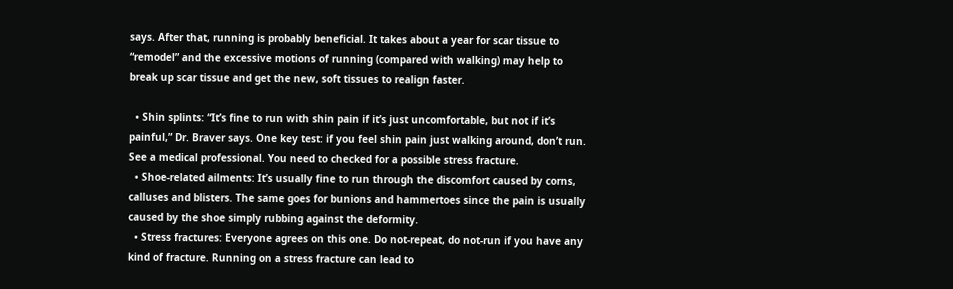says. After that, running is probably beneficial. It takes about a year for scar tissue to “remodel” and the excessive motions of running (compared with walking) may help to break up scar tissue and get the new, soft tissues to realign faster.

  • Shin splints: “It’s fine to run with shin pain if it’s just uncomfortable, but not if it’s painful,” Dr. Braver says. One key test: if you feel shin pain just walking around, don’t run. See a medical professional. You need to checked for a possible stress fracture.
  • Shoe-related ailments: It’s usually fine to run through the discomfort caused by corns, calluses and blisters. The same goes for bunions and hammertoes since the pain is usually caused by the shoe simply rubbing against the deformity.
  • Stress fractures: Everyone agrees on this one. Do not-repeat, do not-run if you have any kind of fracture. Running on a stress fracture can lead to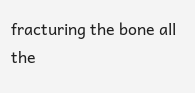fracturing the bone all the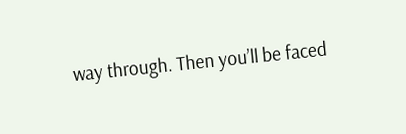way through. Then you’ll be faced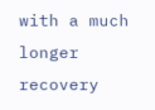with a much longer recovery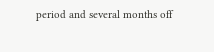period and several months off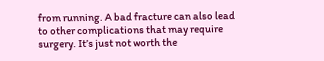from running. A bad fracture can also lead to other complications that may require surgery. It’s just not worth the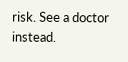risk. See a doctor instead.